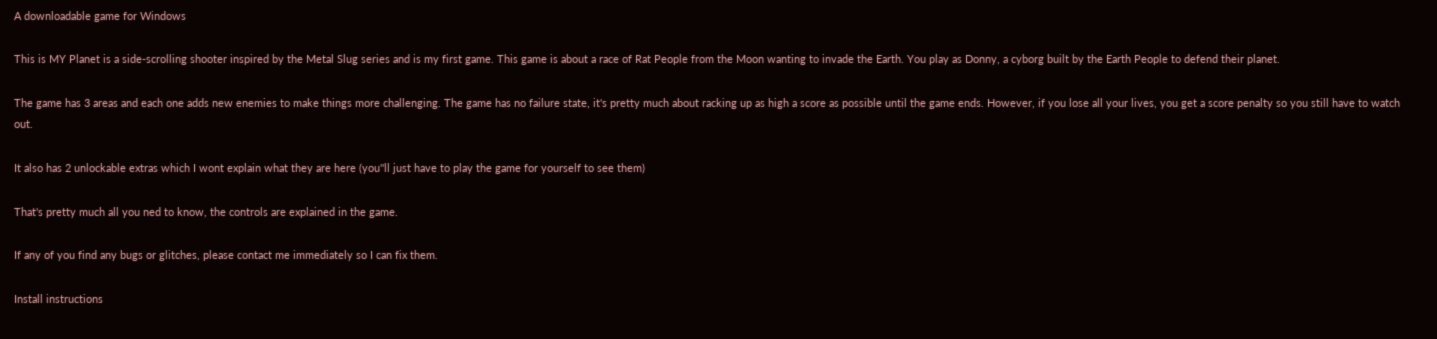A downloadable game for Windows

This is MY Planet is a side-scrolling shooter inspired by the Metal Slug series and is my first game. This game is about a race of Rat People from the Moon wanting to invade the Earth. You play as Donny, a cyborg built by the Earth People to defend their planet.

The game has 3 areas and each one adds new enemies to make things more challenging. The game has no failure state, it's pretty much about racking up as high a score as possible until the game ends. However, if you lose all your lives, you get a score penalty so you still have to watch out.

It also has 2 unlockable extras which I wont explain what they are here (you''ll just have to play the game for yourself to see them)

That's pretty much all you ned to know, the controls are explained in the game.

If any of you find any bugs or glitches, please contact me immediately so I can fix them.

Install instructions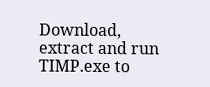Download, extract and run TIMP.exe to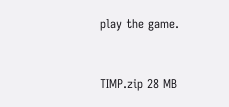play the game.


TIMP.zip 28 MB